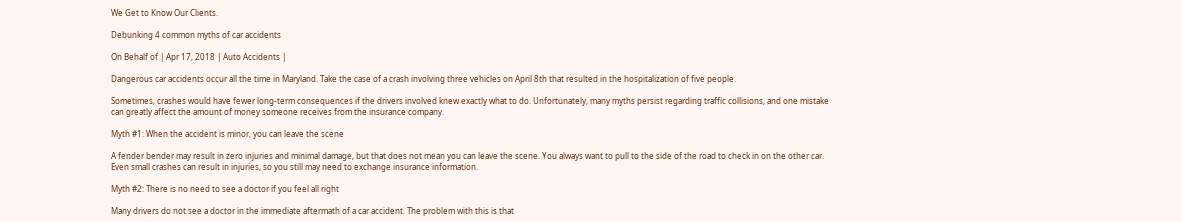We Get to Know Our Clients.

Debunking 4 common myths of car accidents

On Behalf of | Apr 17, 2018 | Auto Accidents |

Dangerous car accidents occur all the time in Maryland. Take the case of a crash involving three vehicles on April 8th that resulted in the hospitalization of five people.

Sometimes, crashes would have fewer long-term consequences if the drivers involved knew exactly what to do. Unfortunately, many myths persist regarding traffic collisions, and one mistake can greatly affect the amount of money someone receives from the insurance company.

Myth #1: When the accident is minor, you can leave the scene

A fender bender may result in zero injuries and minimal damage, but that does not mean you can leave the scene. You always want to pull to the side of the road to check in on the other car. Even small crashes can result in injuries, so you still may need to exchange insurance information.

Myth #2: There is no need to see a doctor if you feel all right

Many drivers do not see a doctor in the immediate aftermath of a car accident. The problem with this is that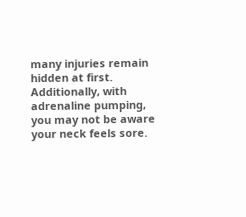many injuries remain hidden at first. Additionally, with adrenaline pumping, you may not be aware your neck feels sore.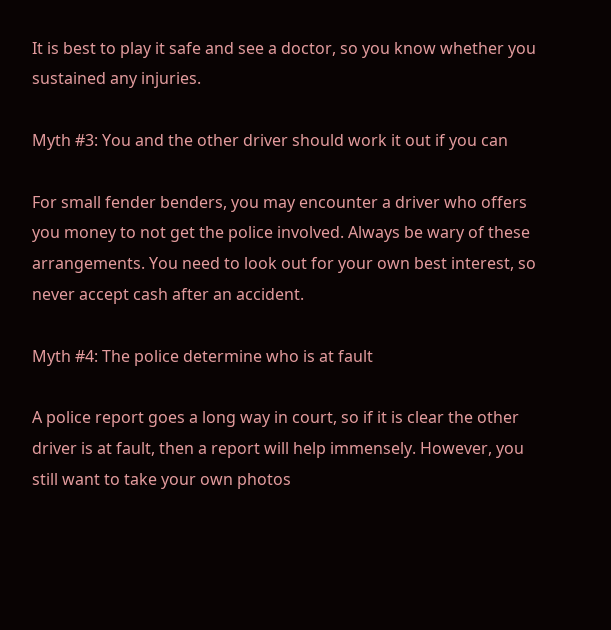It is best to play it safe and see a doctor, so you know whether you sustained any injuries.

Myth #3: You and the other driver should work it out if you can

For small fender benders, you may encounter a driver who offers you money to not get the police involved. Always be wary of these arrangements. You need to look out for your own best interest, so never accept cash after an accident.

Myth #4: The police determine who is at fault

A police report goes a long way in court, so if it is clear the other driver is at fault, then a report will help immensely. However, you still want to take your own photos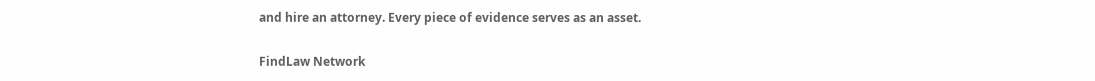and hire an attorney. Every piece of evidence serves as an asset.

FindLaw Network